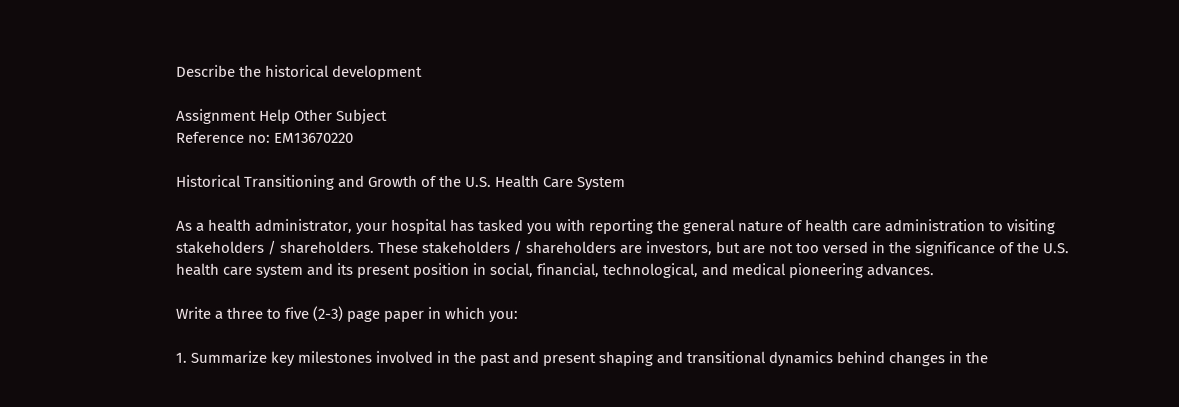Describe the historical development

Assignment Help Other Subject
Reference no: EM13670220

Historical Transitioning and Growth of the U.S. Health Care System

As a health administrator, your hospital has tasked you with reporting the general nature of health care administration to visiting stakeholders / shareholders. These stakeholders / shareholders are investors, but are not too versed in the significance of the U.S. health care system and its present position in social, financial, technological, and medical pioneering advances.

Write a three to five (2-3) page paper in which you:

1. Summarize key milestones involved in the past and present shaping and transitional dynamics behind changes in the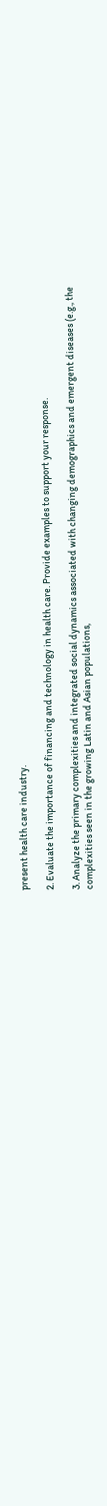present health care industry.

2. Evaluate the importance of financing and technology in health care. Provide examples to support your response.

3. Analyze the primary complexities and integrated social dynamics associated with changing demographics and emergent diseases (e.g., the complexities seen in the growing Latin and Asian populations,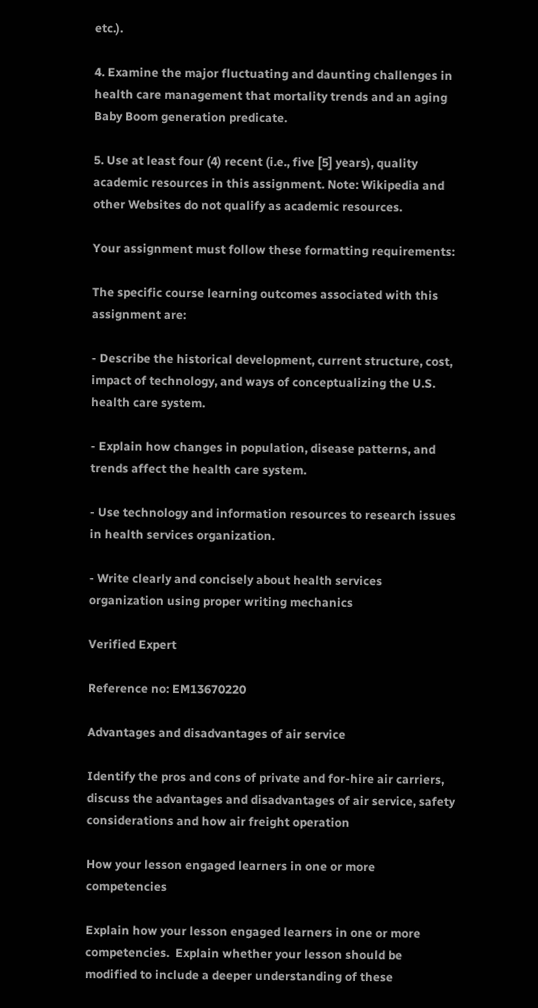etc.).

4. Examine the major fluctuating and daunting challenges in health care management that mortality trends and an aging Baby Boom generation predicate.

5. Use at least four (4) recent (i.e., five [5] years), quality academic resources in this assignment. Note: Wikipedia and other Websites do not qualify as academic resources.

Your assignment must follow these formatting requirements:

The specific course learning outcomes associated with this assignment are:

- Describe the historical development, current structure, cost, impact of technology, and ways of conceptualizing the U.S. health care system.

- Explain how changes in population, disease patterns, and trends affect the health care system.

- Use technology and information resources to research issues in health services organization.

- Write clearly and concisely about health services organization using proper writing mechanics

Verified Expert

Reference no: EM13670220

Advantages and disadvantages of air service

Identify the pros and cons of private and for-hire air carriers, discuss the advantages and disadvantages of air service, safety considerations and how air freight operation

How your lesson engaged learners in one or more competencies

Explain how your lesson engaged learners in one or more competencies.  Explain whether your lesson should be modified to include a deeper understanding of these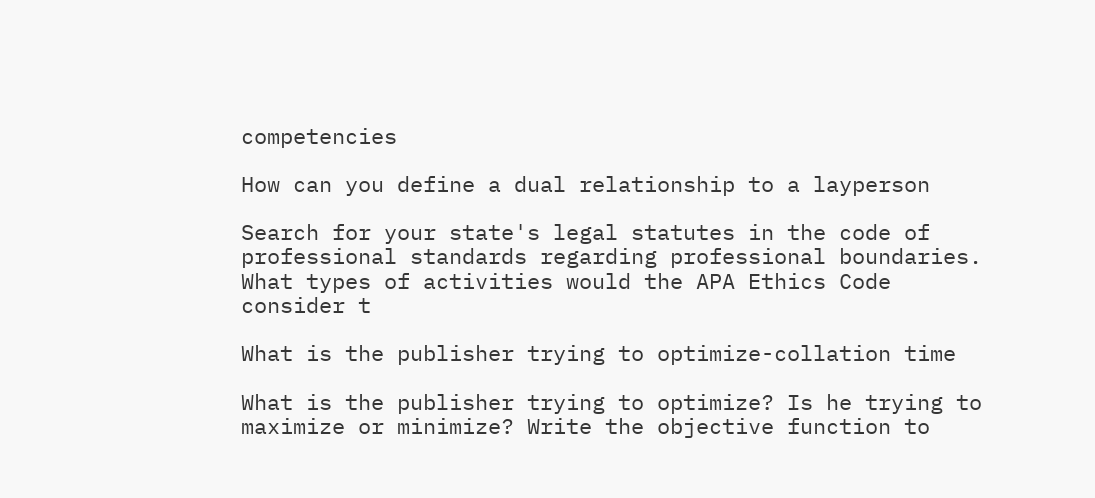competencies

How can you define a dual relationship to a layperson

Search for your state's legal statutes in the code of professional standards regarding professional boundaries. What types of activities would the APA Ethics Code consider t

What is the publisher trying to optimize-collation time

What is the publisher trying to optimize? Is he trying to maximize or minimize? Write the objective function to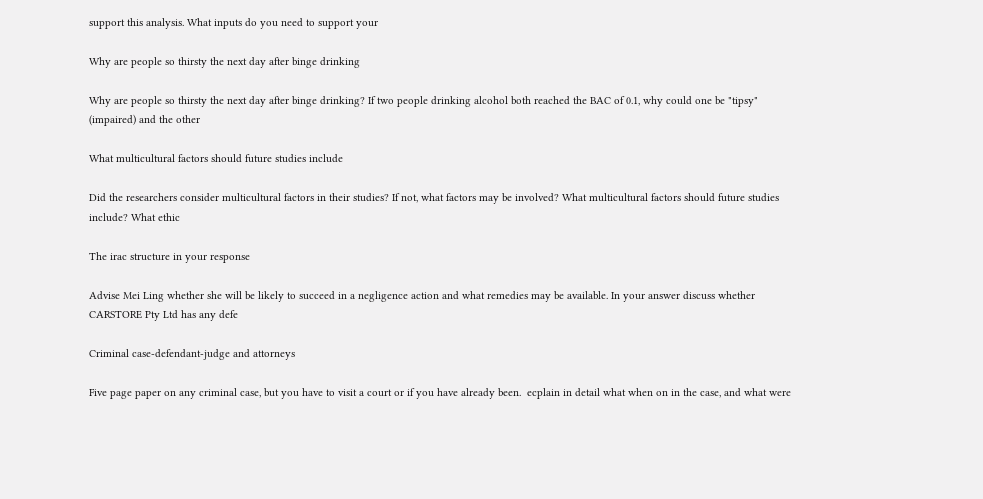support this analysis. What inputs do you need to support your

Why are people so thirsty the next day after binge drinking

Why are people so thirsty the next day after binge drinking? If two people drinking alcohol both reached the BAC of 0.1, why could one be "tipsy" (impaired) and the other

What multicultural factors should future studies include

Did the researchers consider multicultural factors in their studies? If not, what factors may be involved? What multicultural factors should future studies include? What ethic

The irac structure in your response

Advise Mei Ling whether she will be likely to succeed in a negligence action and what remedies may be available. In your answer discuss whether CARSTORE Pty Ltd has any defe

Criminal case-defendant-judge and attorneys

Five page paper on any criminal case, but you have to visit a court or if you have already been.  ecplain in detail what when on in the case, and what were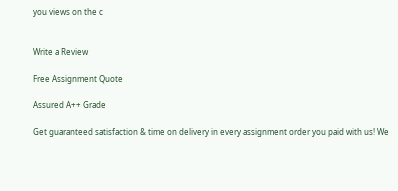you views on the c


Write a Review

Free Assignment Quote

Assured A++ Grade

Get guaranteed satisfaction & time on delivery in every assignment order you paid with us! We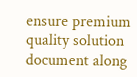ensure premium quality solution document along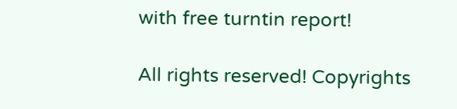with free turntin report!

All rights reserved! Copyrights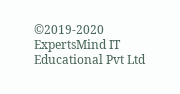©2019-2020 ExpertsMind IT Educational Pvt Ltd